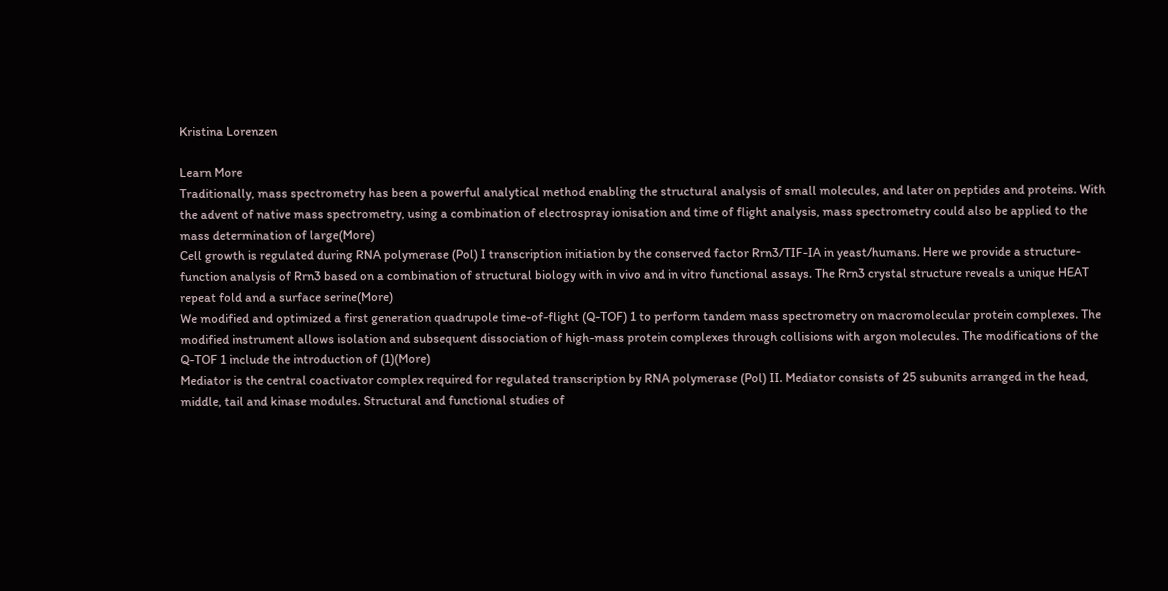Kristina Lorenzen

Learn More
Traditionally, mass spectrometry has been a powerful analytical method enabling the structural analysis of small molecules, and later on peptides and proteins. With the advent of native mass spectrometry, using a combination of electrospray ionisation and time of flight analysis, mass spectrometry could also be applied to the mass determination of large(More)
Cell growth is regulated during RNA polymerase (Pol) I transcription initiation by the conserved factor Rrn3/TIF-IA in yeast/humans. Here we provide a structure-function analysis of Rrn3 based on a combination of structural biology with in vivo and in vitro functional assays. The Rrn3 crystal structure reveals a unique HEAT repeat fold and a surface serine(More)
We modified and optimized a first generation quadrupole time-of-flight (Q-TOF) 1 to perform tandem mass spectrometry on macromolecular protein complexes. The modified instrument allows isolation and subsequent dissociation of high-mass protein complexes through collisions with argon molecules. The modifications of the Q-TOF 1 include the introduction of (1)(More)
Mediator is the central coactivator complex required for regulated transcription by RNA polymerase (Pol) II. Mediator consists of 25 subunits arranged in the head, middle, tail and kinase modules. Structural and functional studies of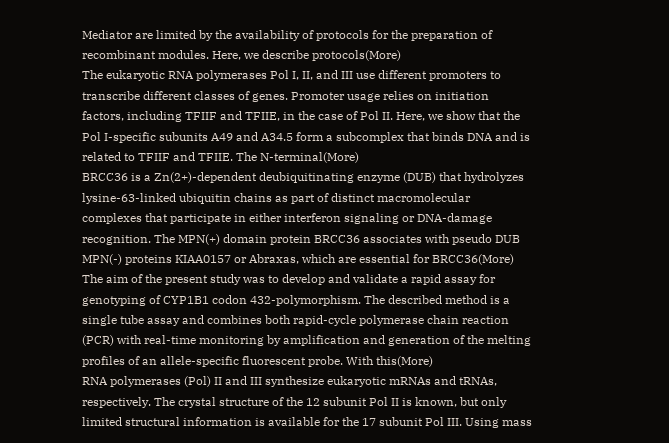Mediator are limited by the availability of protocols for the preparation of recombinant modules. Here, we describe protocols(More)
The eukaryotic RNA polymerases Pol I, II, and III use different promoters to transcribe different classes of genes. Promoter usage relies on initiation factors, including TFIIF and TFIIE, in the case of Pol II. Here, we show that the Pol I-specific subunits A49 and A34.5 form a subcomplex that binds DNA and is related to TFIIF and TFIIE. The N-terminal(More)
BRCC36 is a Zn(2+)-dependent deubiquitinating enzyme (DUB) that hydrolyzes lysine-63-linked ubiquitin chains as part of distinct macromolecular complexes that participate in either interferon signaling or DNA-damage recognition. The MPN(+) domain protein BRCC36 associates with pseudo DUB MPN(-) proteins KIAA0157 or Abraxas, which are essential for BRCC36(More)
The aim of the present study was to develop and validate a rapid assay for genotyping of CYP1B1 codon 432-polymorphism. The described method is a single tube assay and combines both rapid-cycle polymerase chain reaction (PCR) with real-time monitoring by amplification and generation of the melting profiles of an allele-specific fluorescent probe. With this(More)
RNA polymerases (Pol) II and III synthesize eukaryotic mRNAs and tRNAs, respectively. The crystal structure of the 12 subunit Pol II is known, but only limited structural information is available for the 17 subunit Pol III. Using mass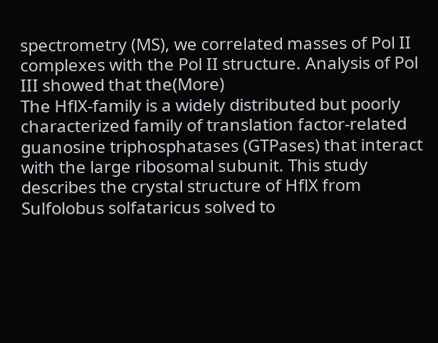spectrometry (MS), we correlated masses of Pol II complexes with the Pol II structure. Analysis of Pol III showed that the(More)
The HflX-family is a widely distributed but poorly characterized family of translation factor-related guanosine triphosphatases (GTPases) that interact with the large ribosomal subunit. This study describes the crystal structure of HflX from Sulfolobus solfataricus solved to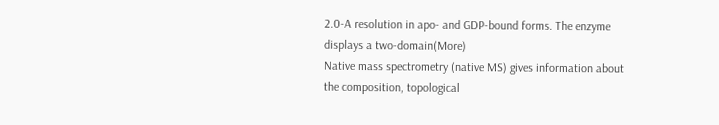2.0-A resolution in apo- and GDP-bound forms. The enzyme displays a two-domain(More)
Native mass spectrometry (native MS) gives information about the composition, topological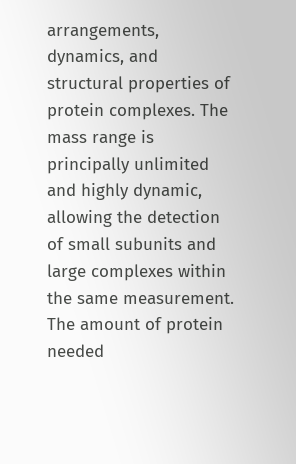arrangements, dynamics, and structural properties of protein complexes. The mass range is principally unlimited and highly dynamic, allowing the detection of small subunits and large complexes within the same measurement. The amount of protein needed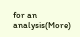for an analysis(More)